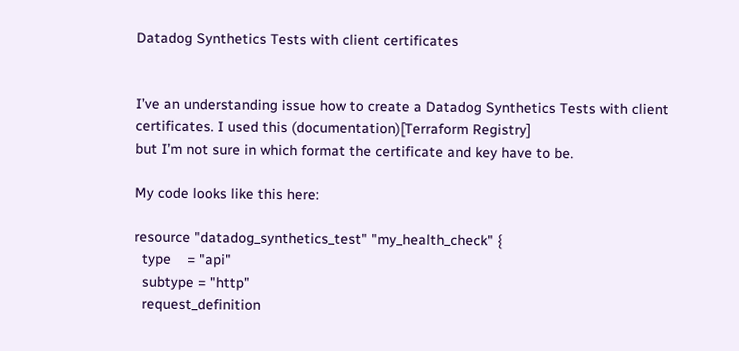Datadog Synthetics Tests with client certificates


I’ve an understanding issue how to create a Datadog Synthetics Tests with client certificates. I used this (documentation)[Terraform Registry]
but I’m not sure in which format the certificate and key have to be.

My code looks like this here:

resource "datadog_synthetics_test" "my_health_check" {
  type    = "api"
  subtype = "http"
  request_definition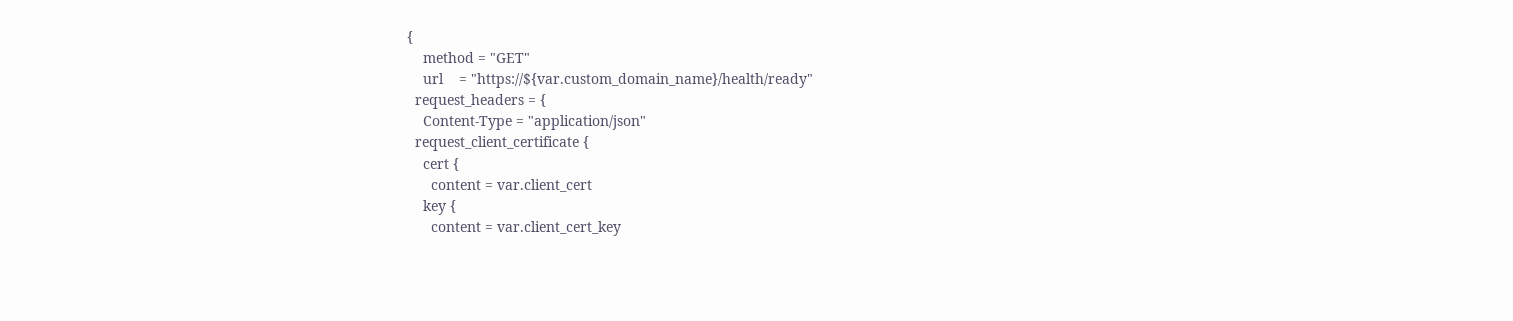{
    method = "GET"
    url    = "https://${var.custom_domain_name}/health/ready"
  request_headers = {
    Content-Type = "application/json"
  request_client_certificate {
    cert {
      content = var.client_cert
    key {
      content = var.client_cert_key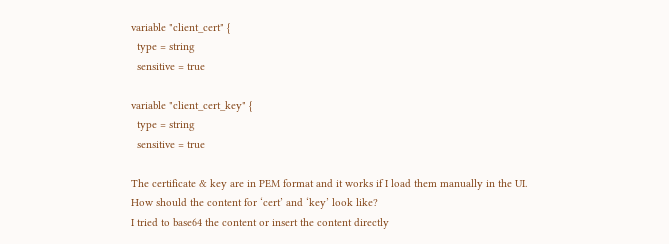variable "client_cert" {
  type = string
  sensitive = true

variable "client_cert_key" {
  type = string
  sensitive = true

The certificate & key are in PEM format and it works if I load them manually in the UI.
How should the content for ‘cert’ and ‘key’ look like?
I tried to base64 the content or insert the content directly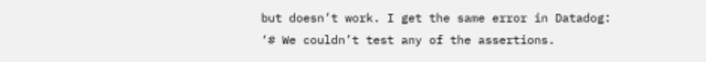but doesn’t work. I get the same error in Datadog:
‘# We couldn’t test any of the assertions.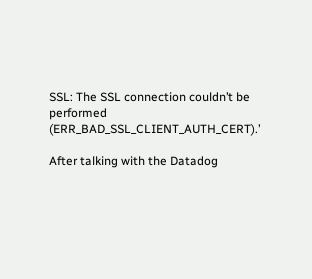SSL: The SSL connection couldn’t be performed (ERR_BAD_SSL_CLIENT_AUTH_CERT).’

After talking with the Datadog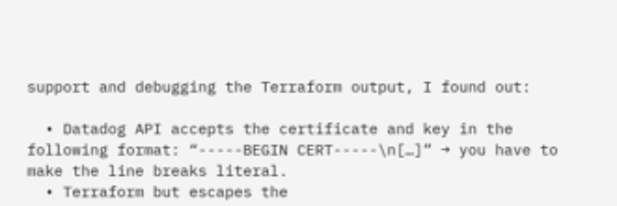support and debugging the Terraform output, I found out:

  • Datadog API accepts the certificate and key in the following format: “-----BEGIN CERT-----\n[…]” → you have to make the line breaks literal.
  • Terraform but escapes the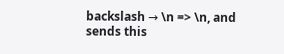backslash → \n => \n, and sends this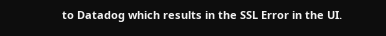to Datadog which results in the SSL Error in the UI.